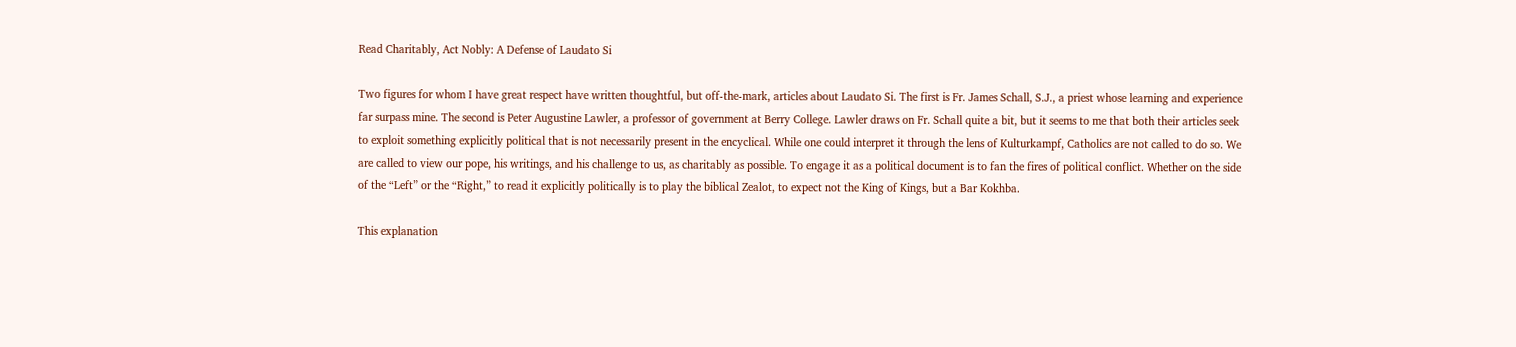Read Charitably, Act Nobly: A Defense of Laudato Si

Two figures for whom I have great respect have written thoughtful, but off-the-mark, articles about Laudato Si. The first is Fr. James Schall, S.J., a priest whose learning and experience far surpass mine. The second is Peter Augustine Lawler, a professor of government at Berry College. Lawler draws on Fr. Schall quite a bit, but it seems to me that both their articles seek to exploit something explicitly political that is not necessarily present in the encyclical. While one could interpret it through the lens of Kulturkampf, Catholics are not called to do so. We are called to view our pope, his writings, and his challenge to us, as charitably as possible. To engage it as a political document is to fan the fires of political conflict. Whether on the side of the “Left” or the “Right,” to read it explicitly politically is to play the biblical Zealot, to expect not the King of Kings, but a Bar Kokhba.

This explanation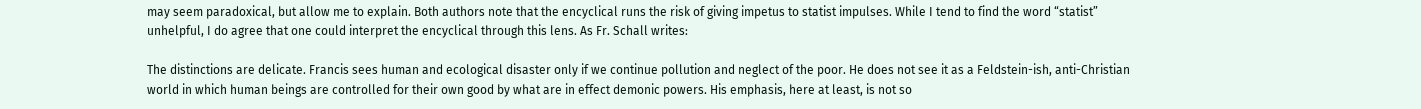may seem paradoxical, but allow me to explain. Both authors note that the encyclical runs the risk of giving impetus to statist impulses. While I tend to find the word “statist” unhelpful, I do agree that one could interpret the encyclical through this lens. As Fr. Schall writes:

The distinctions are delicate. Francis sees human and ecological disaster only if we continue pollution and neglect of the poor. He does not see it as a Feldstein-ish, anti-Christian world in which human beings are controlled for their own good by what are in effect demonic powers. His emphasis, here at least, is not so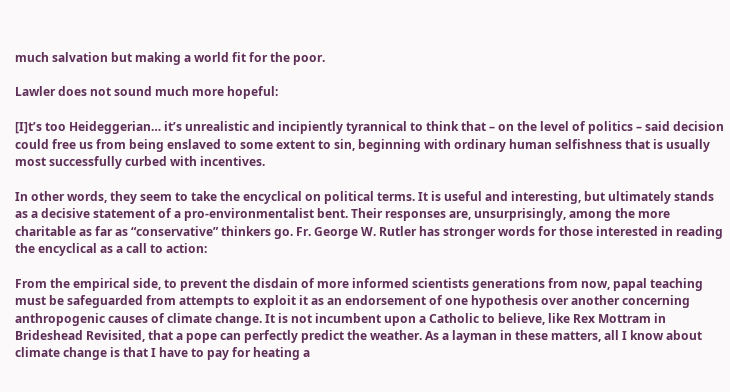much salvation but making a world fit for the poor.

Lawler does not sound much more hopeful:

[I]t’s too Heideggerian… it’s unrealistic and incipiently tyrannical to think that – on the level of politics – said decision could free us from being enslaved to some extent to sin, beginning with ordinary human selfishness that is usually most successfully curbed with incentives.

In other words, they seem to take the encyclical on political terms. It is useful and interesting, but ultimately stands as a decisive statement of a pro-environmentalist bent. Their responses are, unsurprisingly, among the more charitable as far as “conservative” thinkers go. Fr. George W. Rutler has stronger words for those interested in reading the encyclical as a call to action:

From the empirical side, to prevent the disdain of more informed scientists generations from now, papal teaching must be safeguarded from attempts to exploit it as an endorsement of one hypothesis over another concerning anthropogenic causes of climate change. It is not incumbent upon a Catholic to believe, like Rex Mottram in Brideshead Revisited, that a pope can perfectly predict the weather. As a layman in these matters, all I know about climate change is that I have to pay for heating a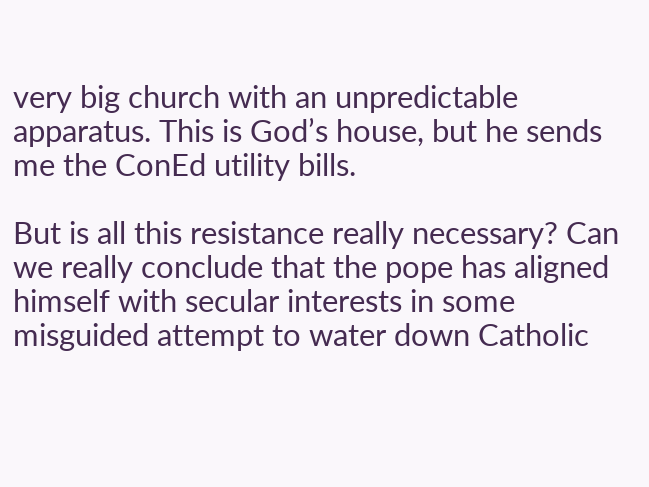very big church with an unpredictable apparatus. This is God’s house, but he sends me the ConEd utility bills.

But is all this resistance really necessary? Can we really conclude that the pope has aligned himself with secular interests in some misguided attempt to water down Catholic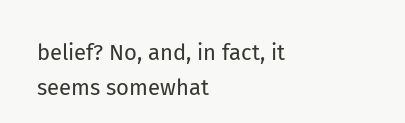belief? No, and, in fact, it seems somewhat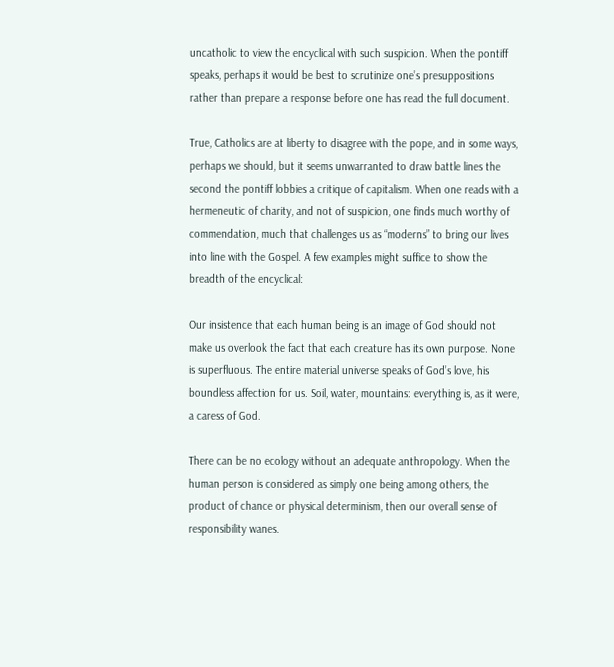uncatholic to view the encyclical with such suspicion. When the pontiff speaks, perhaps it would be best to scrutinize one’s presuppositions rather than prepare a response before one has read the full document.

True, Catholics are at liberty to disagree with the pope, and in some ways, perhaps we should, but it seems unwarranted to draw battle lines the second the pontiff lobbies a critique of capitalism. When one reads with a hermeneutic of charity, and not of suspicion, one finds much worthy of commendation, much that challenges us as “moderns” to bring our lives into line with the Gospel. A few examples might suffice to show the breadth of the encyclical:

Our insistence that each human being is an image of God should not make us overlook the fact that each creature has its own purpose. None is superfluous. The entire material universe speaks of God’s love, his boundless affection for us. Soil, water, mountains: everything is, as it were, a caress of God.

There can be no ecology without an adequate anthropology. When the human person is considered as simply one being among others, the product of chance or physical determinism, then our overall sense of responsibility wanes.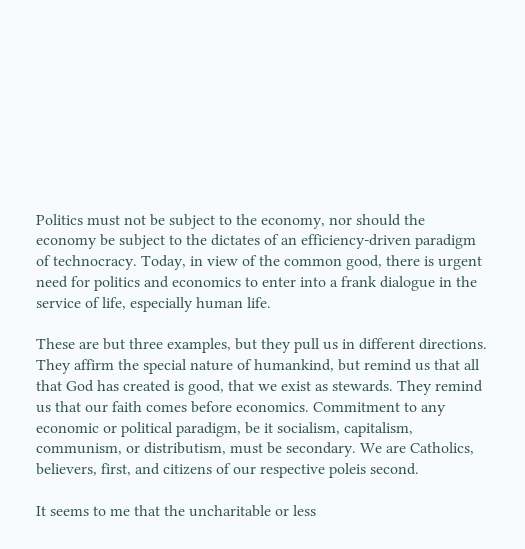Politics must not be subject to the economy, nor should the economy be subject to the dictates of an efficiency-driven paradigm of technocracy. Today, in view of the common good, there is urgent need for politics and economics to enter into a frank dialogue in the service of life, especially human life.

These are but three examples, but they pull us in different directions. They affirm the special nature of humankind, but remind us that all that God has created is good, that we exist as stewards. They remind us that our faith comes before economics. Commitment to any economic or political paradigm, be it socialism, capitalism, communism, or distributism, must be secondary. We are Catholics, believers, first, and citizens of our respective poleis second.

It seems to me that the uncharitable or less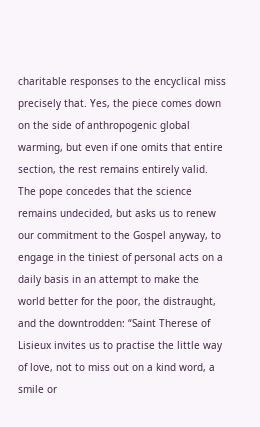charitable responses to the encyclical miss precisely that. Yes, the piece comes down on the side of anthropogenic global warming, but even if one omits that entire section, the rest remains entirely valid. The pope concedes that the science remains undecided, but asks us to renew our commitment to the Gospel anyway, to engage in the tiniest of personal acts on a daily basis in an attempt to make the world better for the poor, the distraught, and the downtrodden: “Saint Therese of Lisieux invites us to practise the little way of love, not to miss out on a kind word, a smile or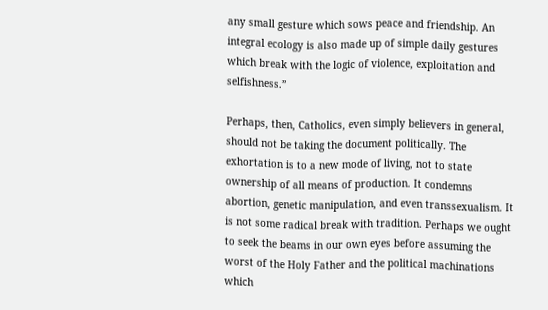any small gesture which sows peace and friendship. An integral ecology is also made up of simple daily gestures which break with the logic of violence, exploitation and selfishness.”

Perhaps, then, Catholics, even simply believers in general, should not be taking the document politically. The exhortation is to a new mode of living, not to state ownership of all means of production. It condemns abortion, genetic manipulation, and even transsexualism. It is not some radical break with tradition. Perhaps we ought to seek the beams in our own eyes before assuming the worst of the Holy Father and the political machinations which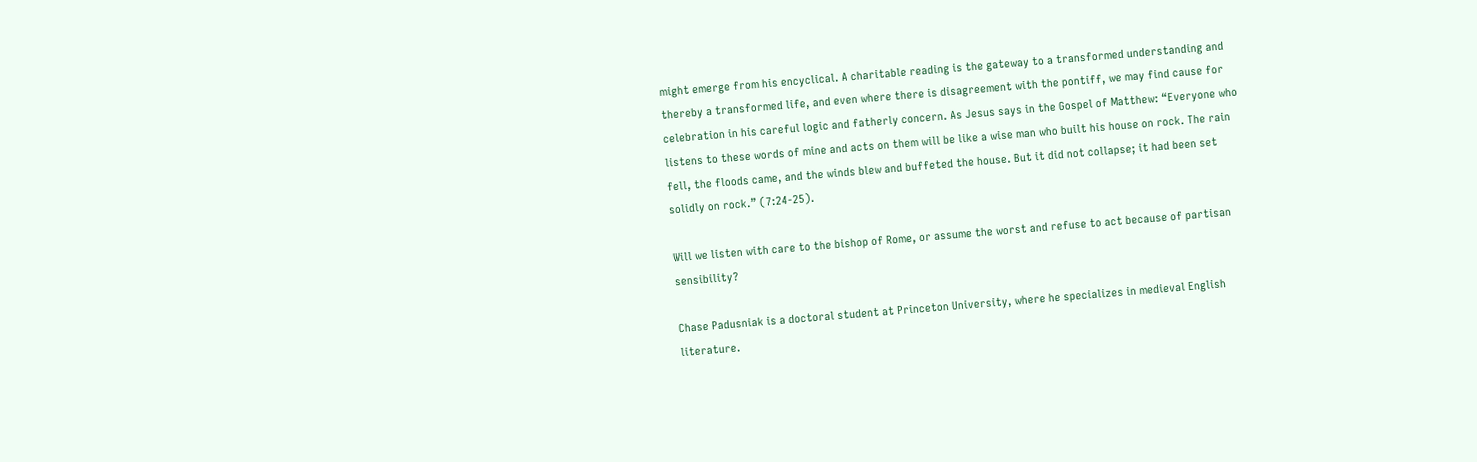might emerge from his encyclical. A charitable reading is the gateway to a transformed understanding and thereby a transformed life, and even where there is disagreement with the pontiff, we may find cause for celebration in his careful logic and fatherly concern. As Jesus says in the Gospel of Matthew: “Everyone who listens to these words of mine and acts on them will be like a wise man who built his house on rock. The rain fell, the floods came, and the winds blew and buffeted the house. But it did not collapse; it had been set solidly on rock.” (7:24-25).

Will we listen with care to the bishop of Rome, or assume the worst and refuse to act because of partisan sensibility?

Chase Padusniak is a doctoral student at Princeton University, where he specializes in medieval English literature.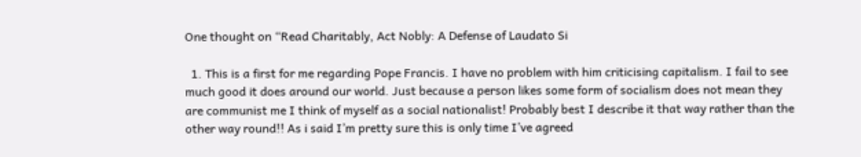One thought on “Read Charitably, Act Nobly: A Defense of Laudato Si

  1. This is a first for me regarding Pope Francis. I have no problem with him criticising capitalism. I fail to see much good it does around our world. Just because a person likes some form of socialism does not mean they are communist me I think of myself as a social nationalist! Probably best I describe it that way rather than the other way round!! As i said I’m pretty sure this is only time I’ve agreed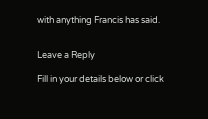with anything Francis has said.


Leave a Reply

Fill in your details below or click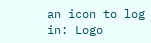an icon to log in: Logo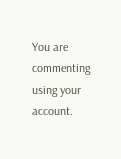You are commenting using your account.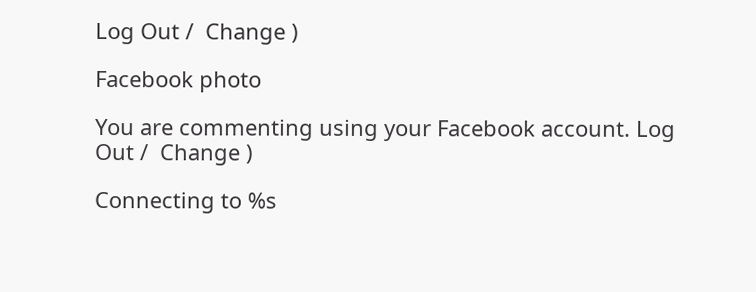Log Out /  Change )

Facebook photo

You are commenting using your Facebook account. Log Out /  Change )

Connecting to %s